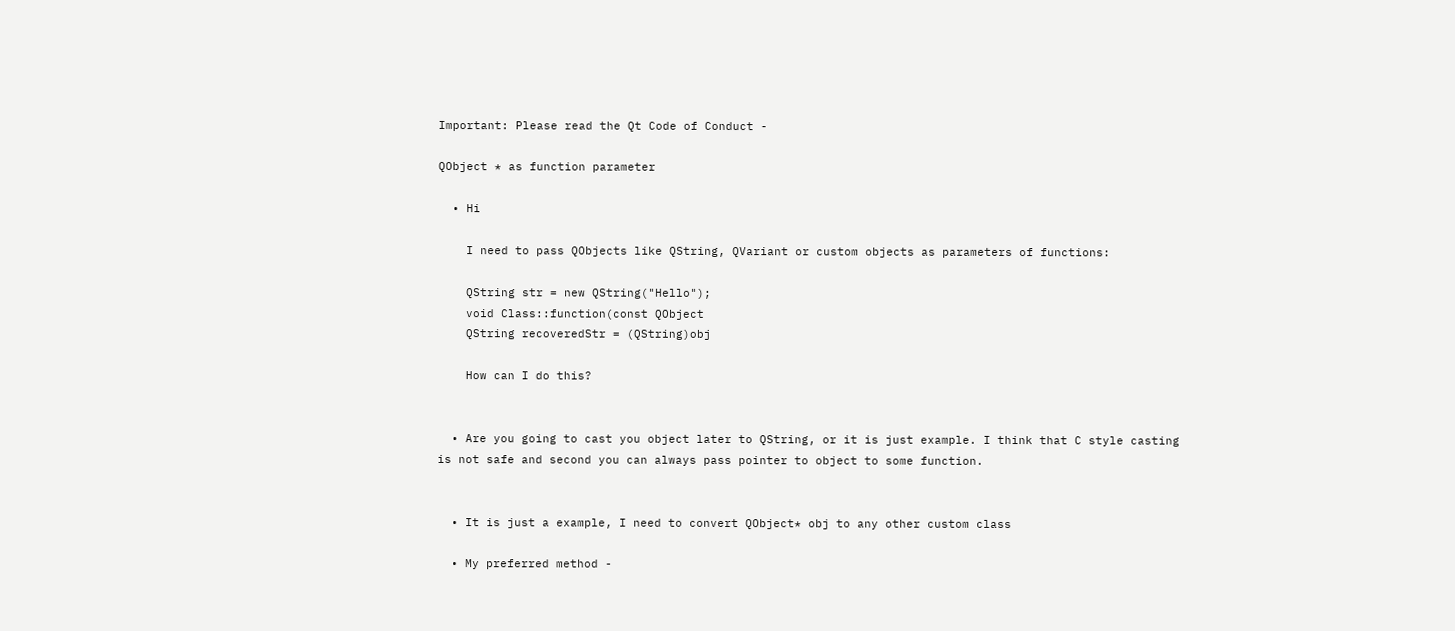Important: Please read the Qt Code of Conduct -

QObject * as function parameter

  • Hi

    I need to pass QObjects like QString, QVariant or custom objects as parameters of functions:

    QString str = new QString("Hello");
    void Class::function(const QObject
    QString recoveredStr = (QString)obj

    How can I do this?


  • Are you going to cast you object later to QString, or it is just example. I think that C style casting is not safe and second you can always pass pointer to object to some function.


  • It is just a example, I need to convert QObject* obj to any other custom class

  • My preferred method -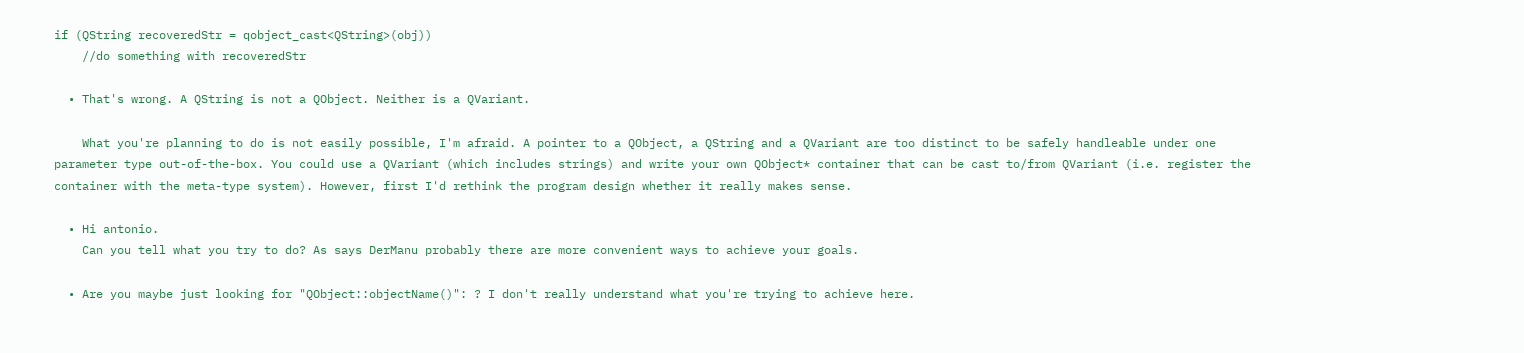if (QString recoveredStr = qobject_cast<QString>(obj))
    //do something with recoveredStr

  • That's wrong. A QString is not a QObject. Neither is a QVariant.

    What you're planning to do is not easily possible, I'm afraid. A pointer to a QObject, a QString and a QVariant are too distinct to be safely handleable under one parameter type out-of-the-box. You could use a QVariant (which includes strings) and write your own QObject* container that can be cast to/from QVariant (i.e. register the container with the meta-type system). However, first I'd rethink the program design whether it really makes sense.

  • Hi antonio.
    Can you tell what you try to do? As says DerManu probably there are more convenient ways to achieve your goals.

  • Are you maybe just looking for "QObject::objectName()": ? I don't really understand what you're trying to achieve here.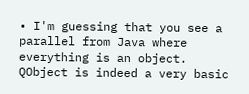• I'm guessing that you see a parallel from Java where everything is an object. QObject is indeed a very basic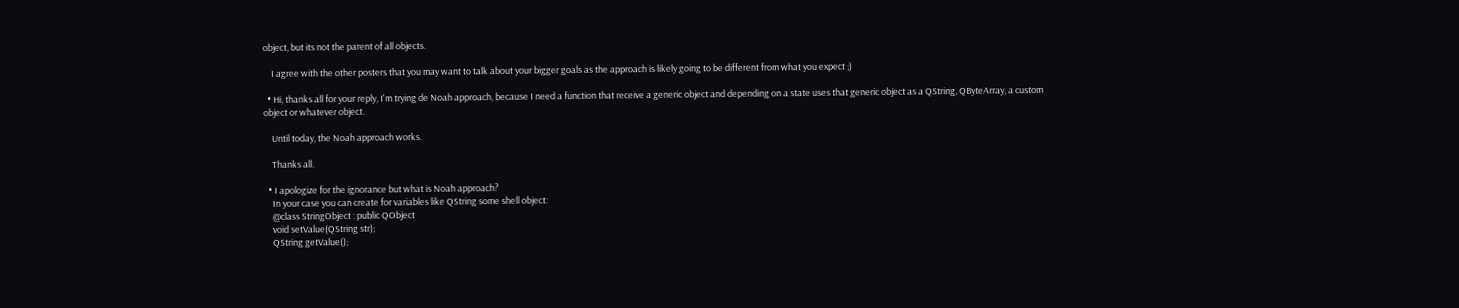object, but its not the parent of all objects.

    I agree with the other posters that you may want to talk about your bigger goals as the approach is likely going to be different from what you expect ;)

  • Hi, thanks all for your reply, I'm trying de Noah approach, because I need a function that receive a generic object and depending on a state uses that generic object as a QString, QByteArray, a custom object or whatever object.

    Until today, the Noah approach works.

    Thanks all.

  • I apologize for the ignorance but what is Noah approach?
    In your case you can create for variables like QString some shell object:
    @class StringObject : public QObject
    void setValue(QString str);
    QString getValue();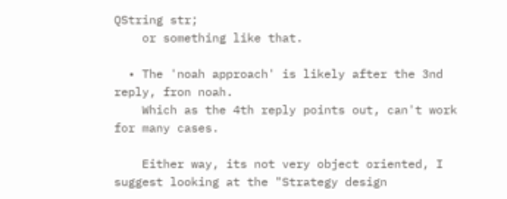QString str;
    or something like that.

  • The 'noah approach' is likely after the 3nd reply, fron noah.
    Which as the 4th reply points out, can't work for many cases.

    Either way, its not very object oriented, I suggest looking at the "Strategy design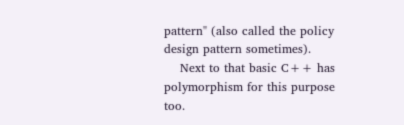pattern" (also called the policy design pattern sometimes).
    Next to that basic C++ has polymorphism for this purpose too.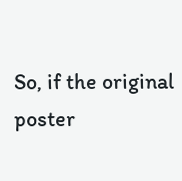So, if the original poster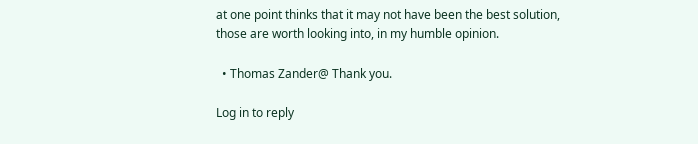at one point thinks that it may not have been the best solution, those are worth looking into, in my humble opinion.

  • Thomas Zander@ Thank you.

Log in to reply